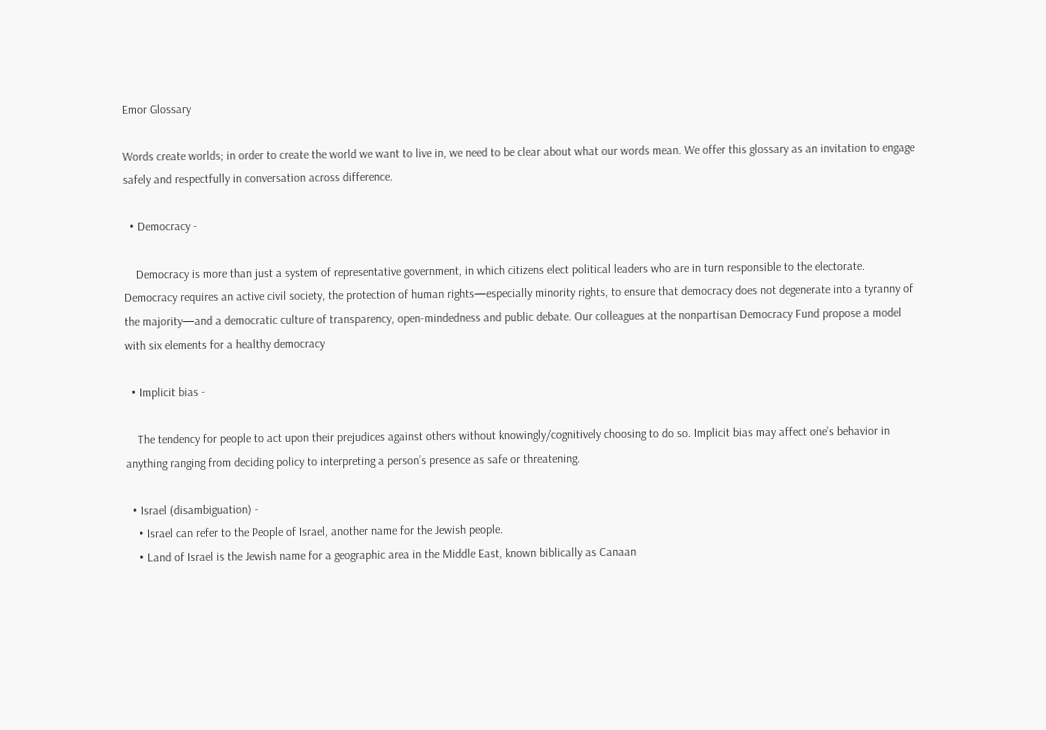Emor Glossary

Words create worlds; in order to create the world we want to live in, we need to be clear about what our words mean. We offer this glossary as an invitation to engage safely and respectfully in conversation across difference.

  • Democracy -

    Democracy is more than just a system of representative government, in which citizens elect political leaders who are in turn responsible to the electorate. Democracy requires an active civil society, the protection of human rights—especially minority rights, to ensure that democracy does not degenerate into a tyranny of the majority—and a democratic culture of transparency, open-mindedness and public debate. Our colleagues at the nonpartisan Democracy Fund propose a model with six elements for a healthy democracy

  • Implicit bias -

    The tendency for people to act upon their prejudices against others without knowingly/cognitively choosing to do so. Implicit bias may affect one’s behavior in anything ranging from deciding policy to interpreting a person’s presence as safe or threatening.

  • Israel (disambiguation) -
    • Israel can refer to the People of Israel, another name for the Jewish people.
    • Land of Israel is the Jewish name for a geographic area in the Middle East, known biblically as Canaan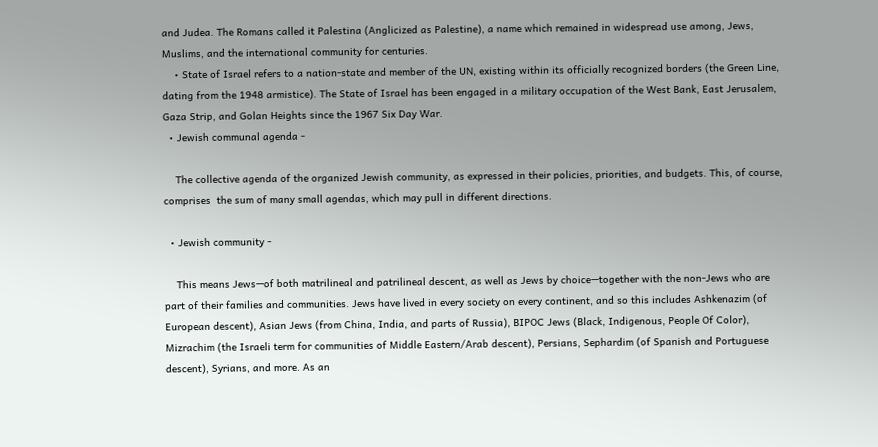and Judea. The Romans called it Palestina (Anglicized as Palestine), a name which remained in widespread use among, Jews, Muslims, and the international community for centuries.
    • State of Israel refers to a nation-state and member of the UN, existing within its officially recognized borders (the Green Line, dating from the 1948 armistice). The State of Israel has been engaged in a military occupation of the West Bank, East Jerusalem, Gaza Strip, and Golan Heights since the 1967 Six Day War.
  • Jewish communal agenda -

    The collective agenda of the organized Jewish community, as expressed in their policies, priorities, and budgets. This, of course, comprises  the sum of many small agendas, which may pull in different directions.

  • Jewish community -

    This means Jews—of both matrilineal and patrilineal descent, as well as Jews by choice—together with the non-Jews who are part of their families and communities. Jews have lived in every society on every continent, and so this includes Ashkenazim (of European descent), Asian Jews (from China, India, and parts of Russia), BIPOC Jews (Black, Indigenous, People Of Color), Mizrachim (the Israeli term for communities of Middle Eastern/Arab descent), Persians, Sephardim (of Spanish and Portuguese descent), Syrians, and more. As an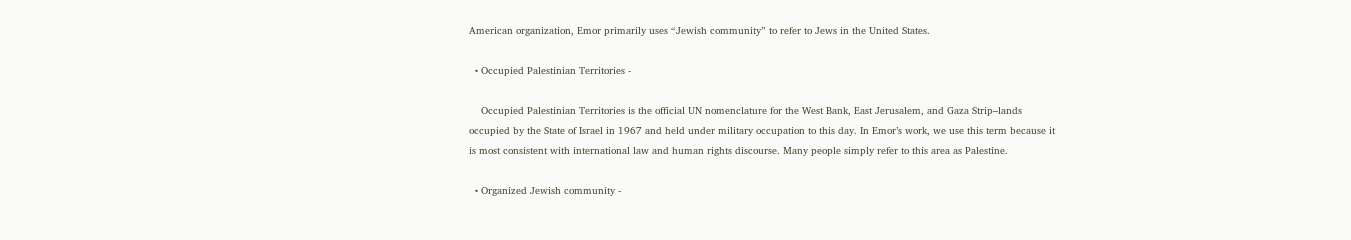American organization, Emor primarily uses “Jewish community” to refer to Jews in the United States.

  • Occupied Palestinian Territories -

    Occupied Palestinian Territories is the official UN nomenclature for the West Bank, East Jerusalem, and Gaza Strip–lands occupied by the State of Israel in 1967 and held under military occupation to this day. In Emor’s work, we use this term because it is most consistent with international law and human rights discourse. Many people simply refer to this area as Palestine.

  • Organized Jewish community -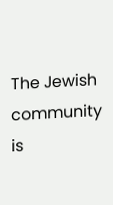The Jewish community is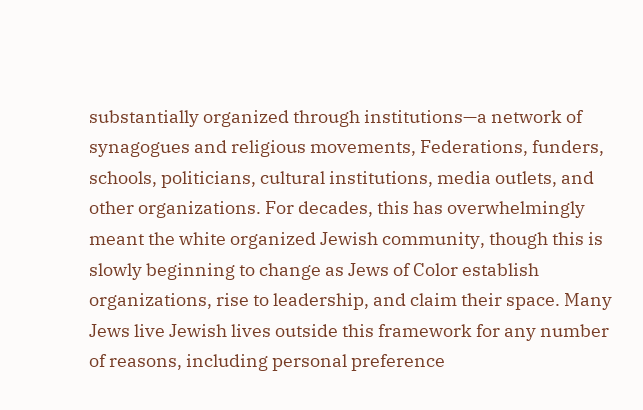substantially organized through institutions—a network of synagogues and religious movements, Federations, funders, schools, politicians, cultural institutions, media outlets, and other organizations. For decades, this has overwhelmingly meant the white organized Jewish community, though this is slowly beginning to change as Jews of Color establish organizations, rise to leadership, and claim their space. Many Jews live Jewish lives outside this framework for any number of reasons, including personal preference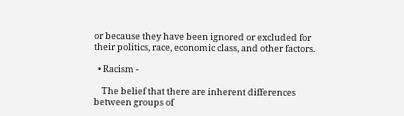or because they have been ignored or excluded for their politics, race, economic class, and other factors.

  • Racism -

    The belief that there are inherent differences between groups of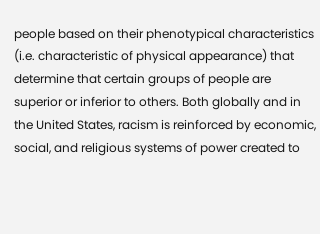people based on their phenotypical characteristics (i.e. characteristic of physical appearance) that determine that certain groups of people are superior or inferior to others. Both globally and in the United States, racism is reinforced by economic, social, and religious systems of power created to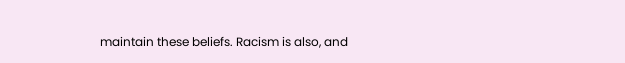maintain these beliefs. Racism is also, and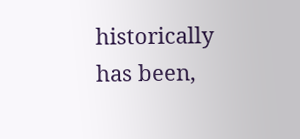historically has been,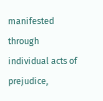manifested through individual acts of prejudice,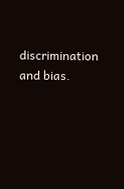discrimination and bias.